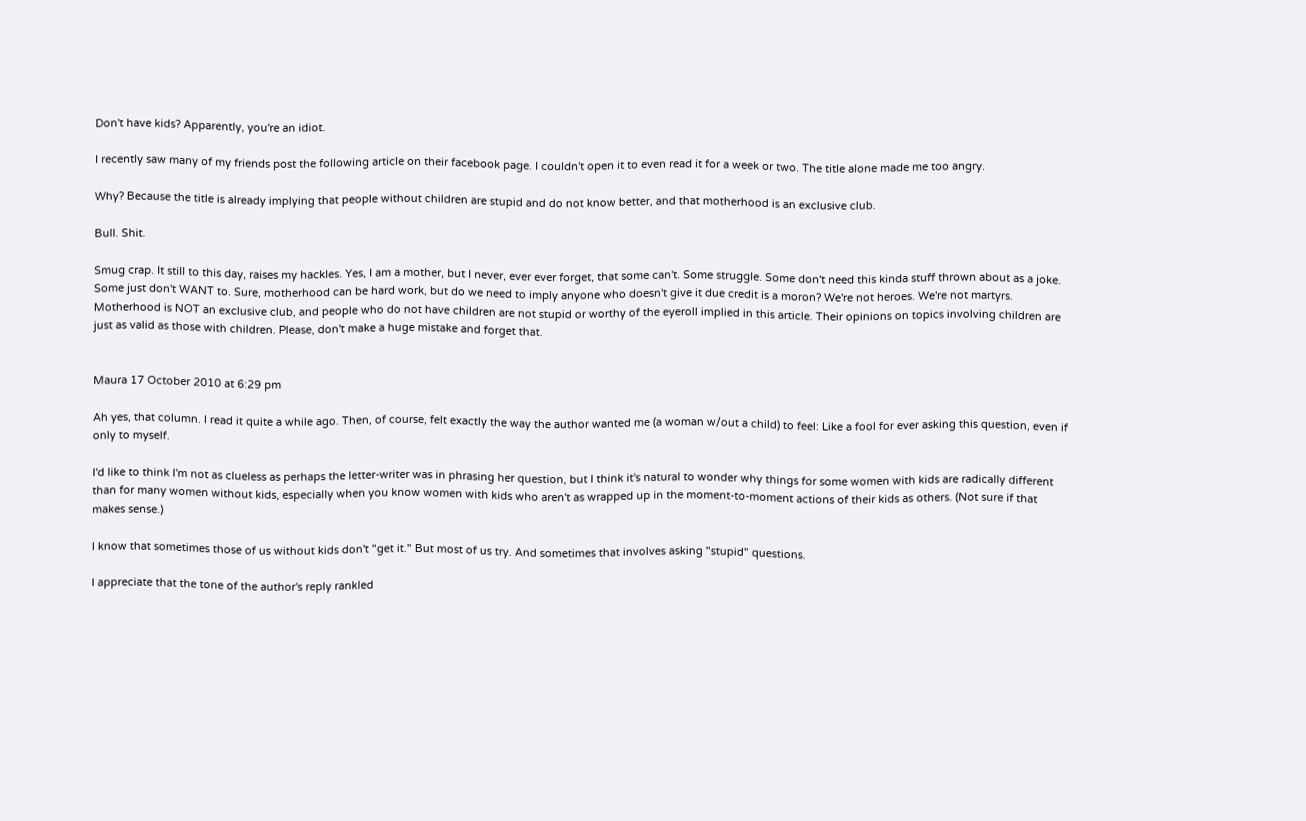Don't have kids? Apparently, you're an idiot.

I recently saw many of my friends post the following article on their facebook page. I couldn't open it to even read it for a week or two. The title alone made me too angry.

Why? Because the title is already implying that people without children are stupid and do not know better, and that motherhood is an exclusive club.

Bull. Shit.

Smug crap. It still to this day, raises my hackles. Yes, I am a mother, but I never, ever ever forget, that some can't. Some struggle. Some don't need this kinda stuff thrown about as a joke. Some just don't WANT to. Sure, motherhood can be hard work, but do we need to imply anyone who doesn't give it due credit is a moron? We're not heroes. We're not martyrs. Motherhood is NOT an exclusive club, and people who do not have children are not stupid or worthy of the eyeroll implied in this article. Their opinions on topics involving children are just as valid as those with children. Please, don't make a huge mistake and forget that.


Maura 17 October 2010 at 6:29 pm

Ah yes, that column. I read it quite a while ago. Then, of course, felt exactly the way the author wanted me (a woman w/out a child) to feel: Like a fool for ever asking this question, even if only to myself.

I'd like to think I'm not as clueless as perhaps the letter-writer was in phrasing her question, but I think it's natural to wonder why things for some women with kids are radically different than for many women without kids, especially when you know women with kids who aren't as wrapped up in the moment-to-moment actions of their kids as others. (Not sure if that makes sense.)

I know that sometimes those of us without kids don't "get it." But most of us try. And sometimes that involves asking "stupid" questions.

I appreciate that the tone of the author's reply rankled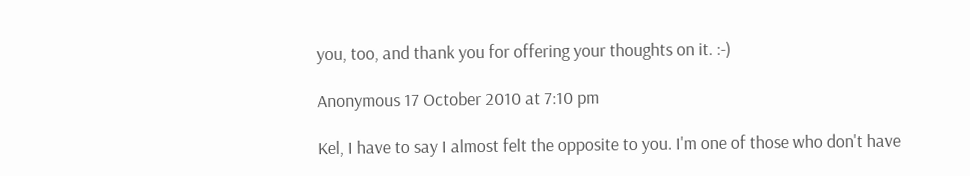you, too, and thank you for offering your thoughts on it. :-)

Anonymous 17 October 2010 at 7:10 pm

Kel, I have to say I almost felt the opposite to you. I'm one of those who don't have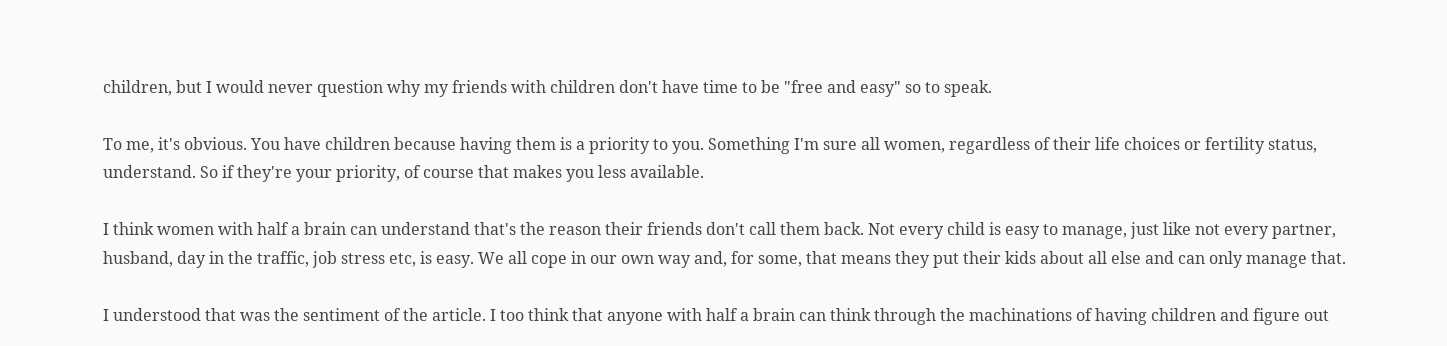children, but I would never question why my friends with children don't have time to be "free and easy" so to speak.

To me, it's obvious. You have children because having them is a priority to you. Something I'm sure all women, regardless of their life choices or fertility status, understand. So if they're your priority, of course that makes you less available.

I think women with half a brain can understand that's the reason their friends don't call them back. Not every child is easy to manage, just like not every partner, husband, day in the traffic, job stress etc, is easy. We all cope in our own way and, for some, that means they put their kids about all else and can only manage that.

I understood that was the sentiment of the article. I too think that anyone with half a brain can think through the machinations of having children and figure out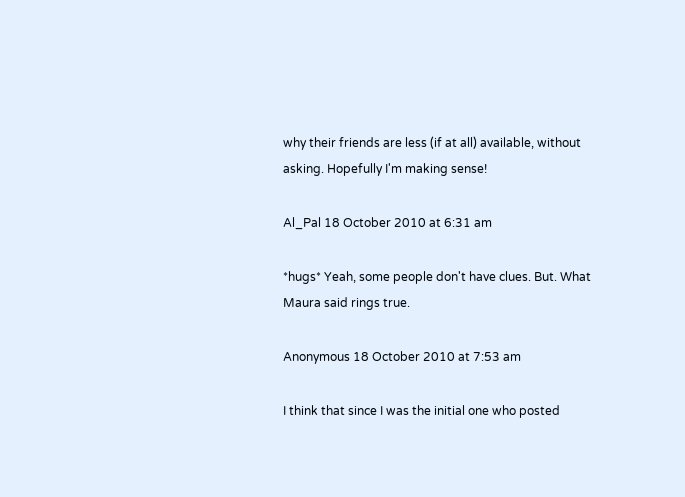why their friends are less (if at all) available, without asking. Hopefully I'm making sense!

Al_Pal 18 October 2010 at 6:31 am

*hugs* Yeah, some people don't have clues. But. What Maura said rings true.

Anonymous 18 October 2010 at 7:53 am

I think that since I was the initial one who posted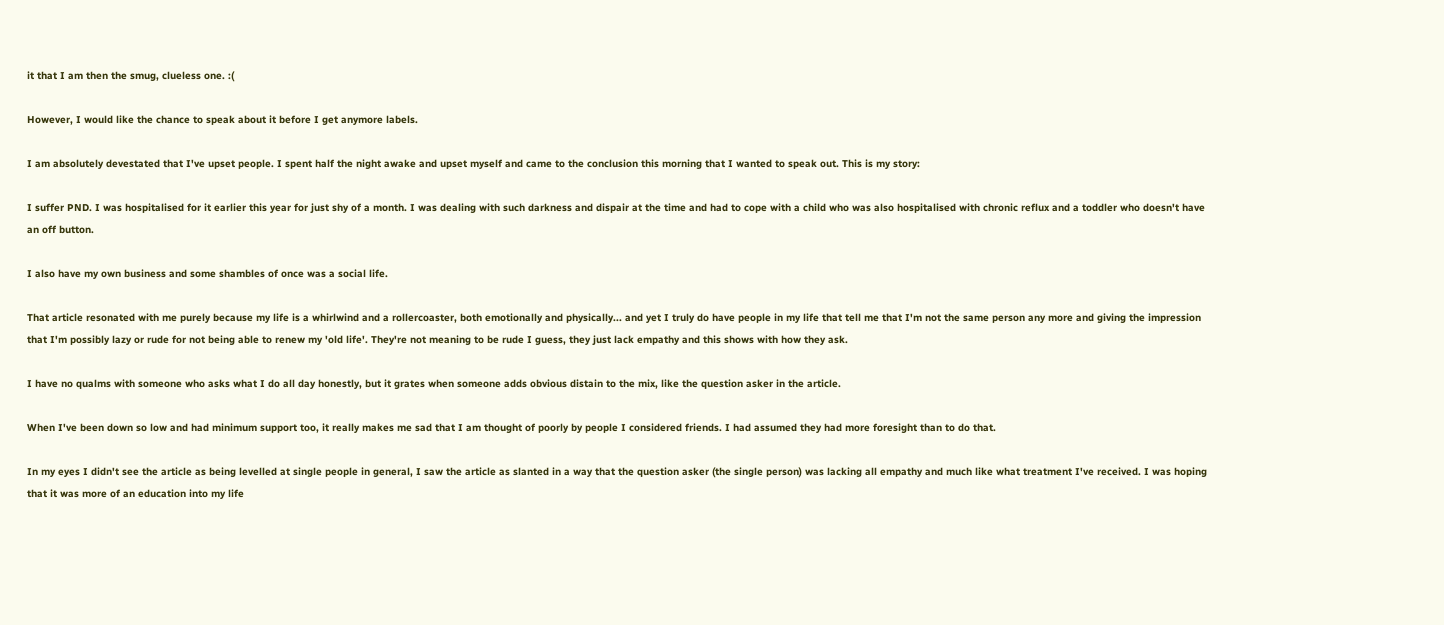it that I am then the smug, clueless one. :(

However, I would like the chance to speak about it before I get anymore labels.

I am absolutely devestated that I've upset people. I spent half the night awake and upset myself and came to the conclusion this morning that I wanted to speak out. This is my story:

I suffer PND. I was hospitalised for it earlier this year for just shy of a month. I was dealing with such darkness and dispair at the time and had to cope with a child who was also hospitalised with chronic reflux and a toddler who doesn't have an off button.

I also have my own business and some shambles of once was a social life.

That article resonated with me purely because my life is a whirlwind and a rollercoaster, both emotionally and physically... and yet I truly do have people in my life that tell me that I'm not the same person any more and giving the impression that I'm possibly lazy or rude for not being able to renew my 'old life'. They're not meaning to be rude I guess, they just lack empathy and this shows with how they ask.

I have no qualms with someone who asks what I do all day honestly, but it grates when someone adds obvious distain to the mix, like the question asker in the article.

When I've been down so low and had minimum support too, it really makes me sad that I am thought of poorly by people I considered friends. I had assumed they had more foresight than to do that.

In my eyes I didn't see the article as being levelled at single people in general, I saw the article as slanted in a way that the question asker (the single person) was lacking all empathy and much like what treatment I've received. I was hoping that it was more of an education into my life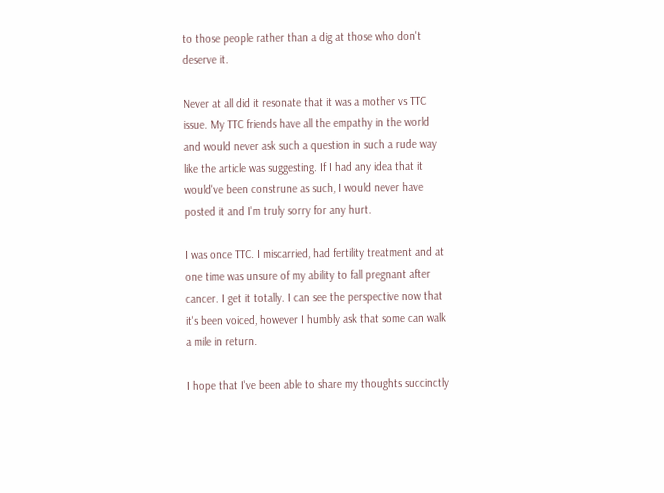to those people rather than a dig at those who don't deserve it.

Never at all did it resonate that it was a mother vs TTC issue. My TTC friends have all the empathy in the world and would never ask such a question in such a rude way like the article was suggesting. If I had any idea that it would've been construne as such, I would never have posted it and I'm truly sorry for any hurt.

I was once TTC. I miscarried, had fertility treatment and at one time was unsure of my ability to fall pregnant after cancer. I get it totally. I can see the perspective now that it's been voiced, however I humbly ask that some can walk a mile in return.

I hope that I've been able to share my thoughts succinctly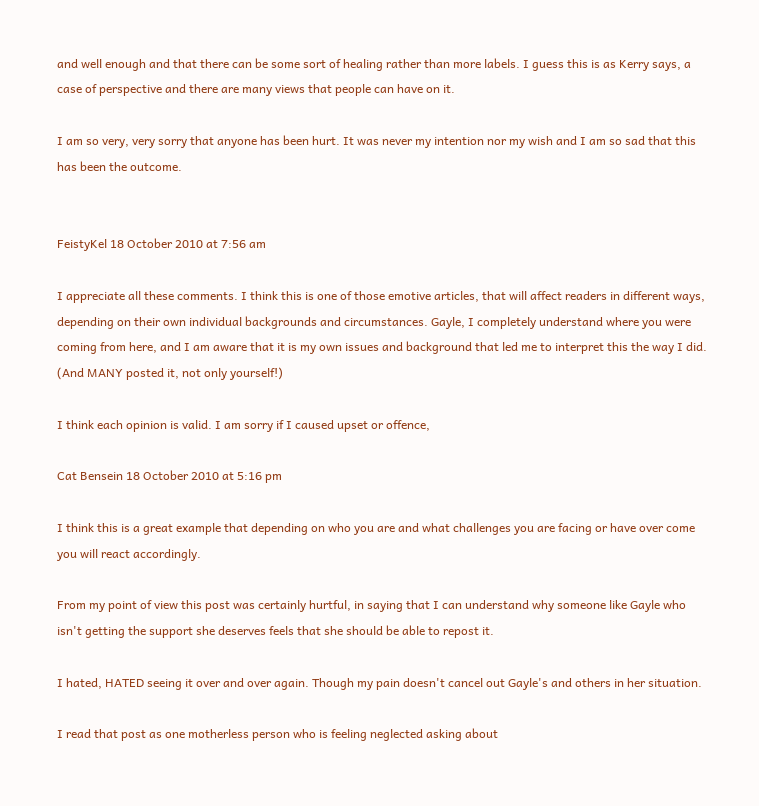and well enough and that there can be some sort of healing rather than more labels. I guess this is as Kerry says, a case of perspective and there are many views that people can have on it.

I am so very, very sorry that anyone has been hurt. It was never my intention nor my wish and I am so sad that this has been the outcome.


FeistyKel 18 October 2010 at 7:56 am

I appreciate all these comments. I think this is one of those emotive articles, that will affect readers in different ways, depending on their own individual backgrounds and circumstances. Gayle, I completely understand where you were coming from here, and I am aware that it is my own issues and background that led me to interpret this the way I did. (And MANY posted it, not only yourself!)

I think each opinion is valid. I am sorry if I caused upset or offence,

Cat Bensein 18 October 2010 at 5:16 pm

I think this is a great example that depending on who you are and what challenges you are facing or have over come you will react accordingly.

From my point of view this post was certainly hurtful, in saying that I can understand why someone like Gayle who isn't getting the support she deserves feels that she should be able to repost it.

I hated, HATED seeing it over and over again. Though my pain doesn't cancel out Gayle's and others in her situation.

I read that post as one motherless person who is feeling neglected asking about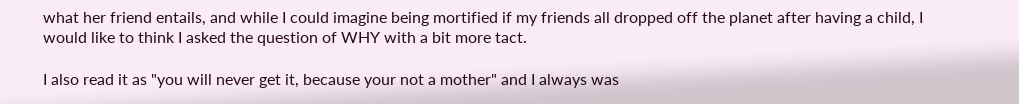what her friend entails, and while I could imagine being mortified if my friends all dropped off the planet after having a child, I would like to think I asked the question of WHY with a bit more tact.

I also read it as "you will never get it, because your not a mother" and I always was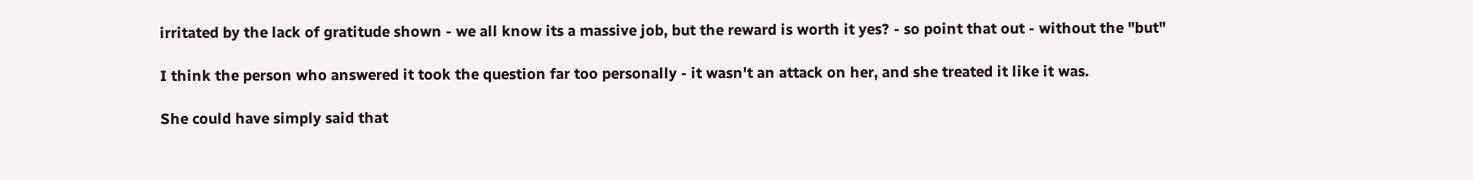irritated by the lack of gratitude shown - we all know its a massive job, but the reward is worth it yes? - so point that out - without the "but"

I think the person who answered it took the question far too personally - it wasn't an attack on her, and she treated it like it was.

She could have simply said that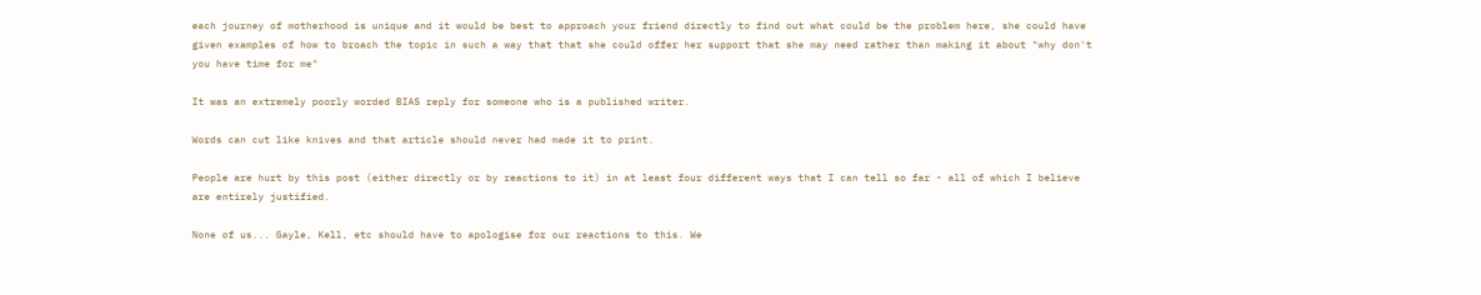each journey of motherhood is unique and it would be best to approach your friend directly to find out what could be the problem here, she could have given examples of how to broach the topic in such a way that that she could offer her support that she may need rather than making it about "why don't you have time for me"

It was an extremely poorly worded BIAS reply for someone who is a published writer.

Words can cut like knives and that article should never had made it to print.

People are hurt by this post (either directly or by reactions to it) in at least four different ways that I can tell so far - all of which I believe are entirely justified.

None of us... Gayle, Kell, etc should have to apologise for our reactions to this. We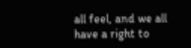all feel, and we all have a right to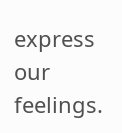express our feelings.